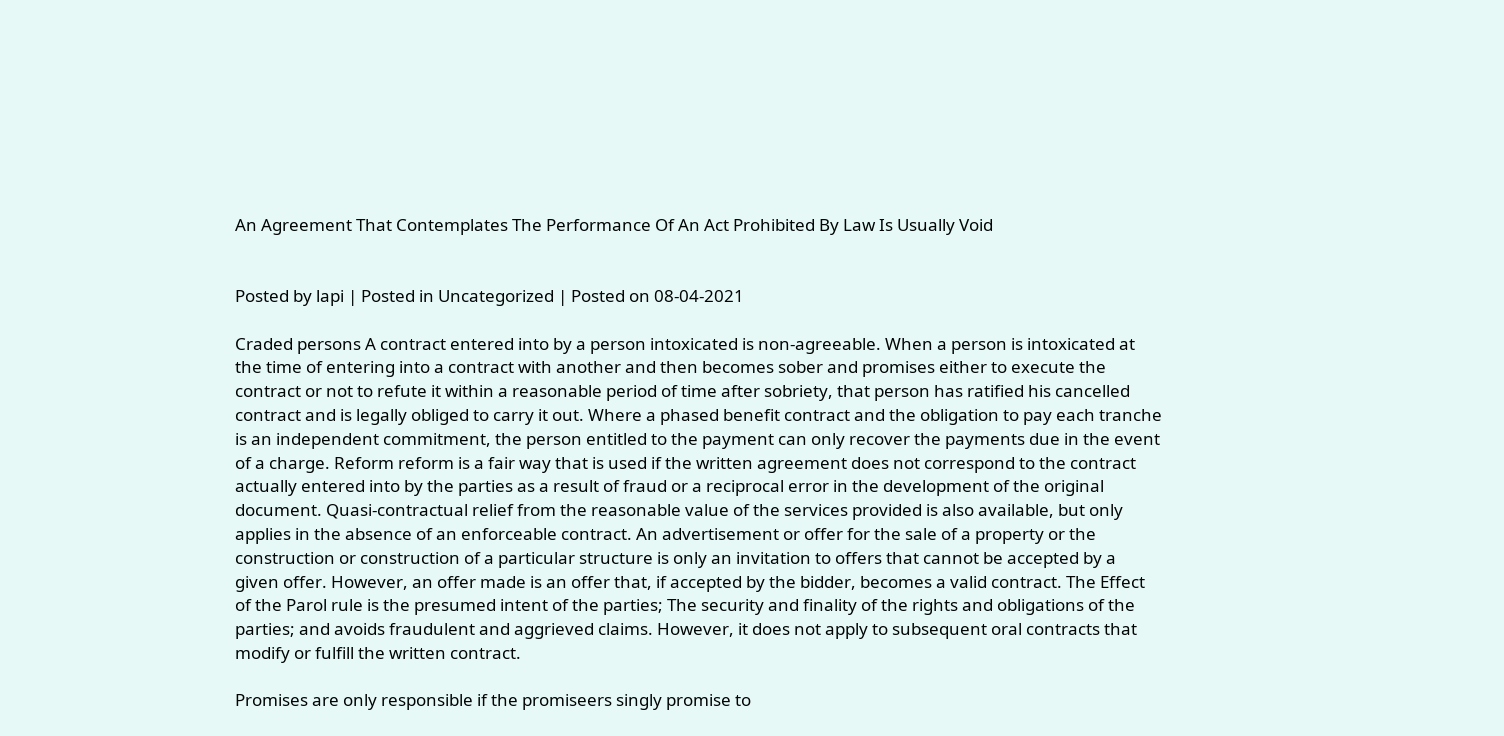An Agreement That Contemplates The Performance Of An Act Prohibited By Law Is Usually Void


Posted by lapi | Posted in Uncategorized | Posted on 08-04-2021

Craded persons A contract entered into by a person intoxicated is non-agreeable. When a person is intoxicated at the time of entering into a contract with another and then becomes sober and promises either to execute the contract or not to refute it within a reasonable period of time after sobriety, that person has ratified his cancelled contract and is legally obliged to carry it out. Where a phased benefit contract and the obligation to pay each tranche is an independent commitment, the person entitled to the payment can only recover the payments due in the event of a charge. Reform reform is a fair way that is used if the written agreement does not correspond to the contract actually entered into by the parties as a result of fraud or a reciprocal error in the development of the original document. Quasi-contractual relief from the reasonable value of the services provided is also available, but only applies in the absence of an enforceable contract. An advertisement or offer for the sale of a property or the construction or construction of a particular structure is only an invitation to offers that cannot be accepted by a given offer. However, an offer made is an offer that, if accepted by the bidder, becomes a valid contract. The Effect of the Parol rule is the presumed intent of the parties; The security and finality of the rights and obligations of the parties; and avoids fraudulent and aggrieved claims. However, it does not apply to subsequent oral contracts that modify or fulfill the written contract.

Promises are only responsible if the promiseers singly promise to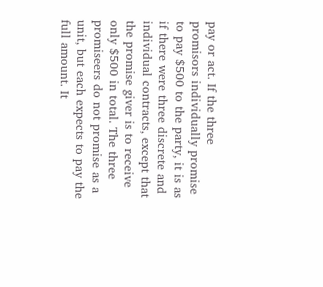pay or act. If the three promisors individually promise to pay $500 to the party, it is as if there were three discrete and individual contracts, except that the promise giver is to receive only $500 in total. The three promiseers do not promise as a unit, but each expects to pay the full amount. It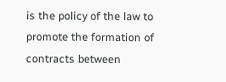is the policy of the law to promote the formation of contracts between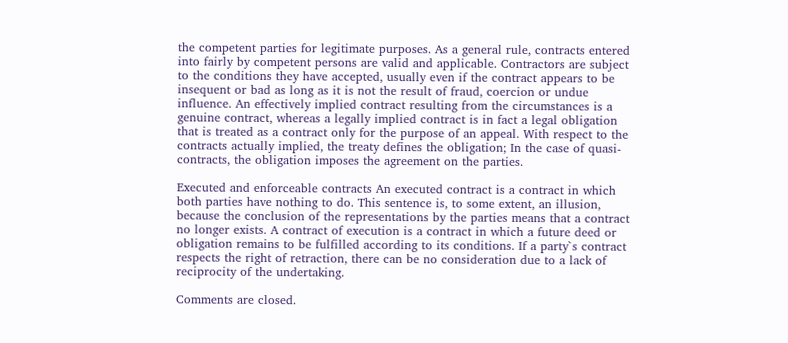the competent parties for legitimate purposes. As a general rule, contracts entered into fairly by competent persons are valid and applicable. Contractors are subject to the conditions they have accepted, usually even if the contract appears to be insequent or bad as long as it is not the result of fraud, coercion or undue influence. An effectively implied contract resulting from the circumstances is a genuine contract, whereas a legally implied contract is in fact a legal obligation that is treated as a contract only for the purpose of an appeal. With respect to the contracts actually implied, the treaty defines the obligation; In the case of quasi-contracts, the obligation imposes the agreement on the parties.

Executed and enforceable contracts An executed contract is a contract in which both parties have nothing to do. This sentence is, to some extent, an illusion, because the conclusion of the representations by the parties means that a contract no longer exists. A contract of execution is a contract in which a future deed or obligation remains to be fulfilled according to its conditions. If a party`s contract respects the right of retraction, there can be no consideration due to a lack of reciprocity of the undertaking.

Comments are closed.